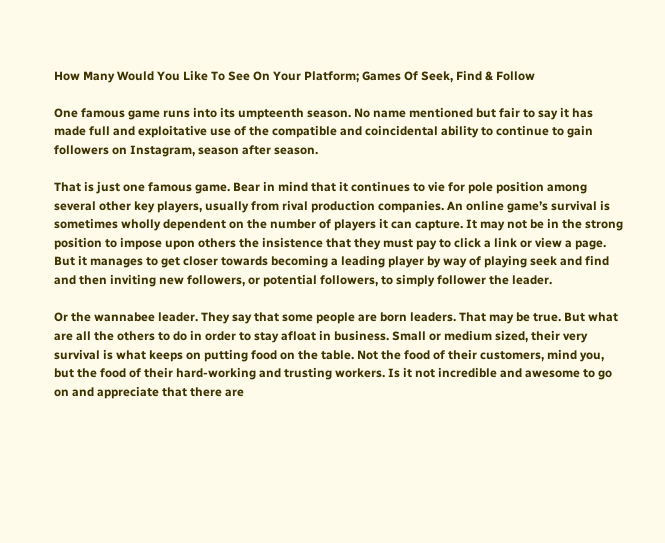How Many Would You Like To See On Your Platform; Games Of Seek, Find & Follow

One famous game runs into its umpteenth season. No name mentioned but fair to say it has made full and exploitative use of the compatible and coincidental ability to continue to gain followers on Instagram, season after season.

That is just one famous game. Bear in mind that it continues to vie for pole position among several other key players, usually from rival production companies. An online game’s survival is sometimes wholly dependent on the number of players it can capture. It may not be in the strong position to impose upon others the insistence that they must pay to click a link or view a page. But it manages to get closer towards becoming a leading player by way of playing seek and find and then inviting new followers, or potential followers, to simply follower the leader.

Or the wannabee leader. They say that some people are born leaders. That may be true. But what are all the others to do in order to stay afloat in business. Small or medium sized, their very survival is what keeps on putting food on the table. Not the food of their customers, mind you, but the food of their hard-working and trusting workers. Is it not incredible and awesome to go on and appreciate that there are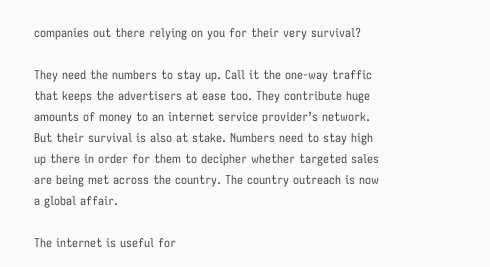companies out there relying on you for their very survival?

They need the numbers to stay up. Call it the one-way traffic that keeps the advertisers at ease too. They contribute huge amounts of money to an internet service provider’s network. But their survival is also at stake. Numbers need to stay high up there in order for them to decipher whether targeted sales are being met across the country. The country outreach is now a global affair.

The internet is useful for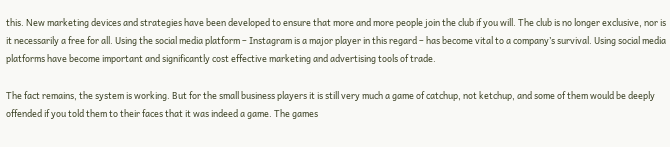this. New marketing devices and strategies have been developed to ensure that more and more people join the club if you will. The club is no longer exclusive, nor is it necessarily a free for all. Using the social media platform – Instagram is a major player in this regard – has become vital to a company’s survival. Using social media platforms have become important and significantly cost effective marketing and advertising tools of trade.

The fact remains, the system is working. But for the small business players it is still very much a game of catchup, not ketchup, and some of them would be deeply offended if you told them to their faces that it was indeed a game. The games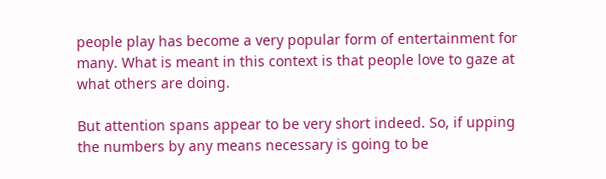people play has become a very popular form of entertainment for many. What is meant in this context is that people love to gaze at what others are doing.

But attention spans appear to be very short indeed. So, if upping the numbers by any means necessary is going to be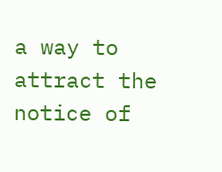a way to attract the notice of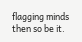flagging minds then so be it.